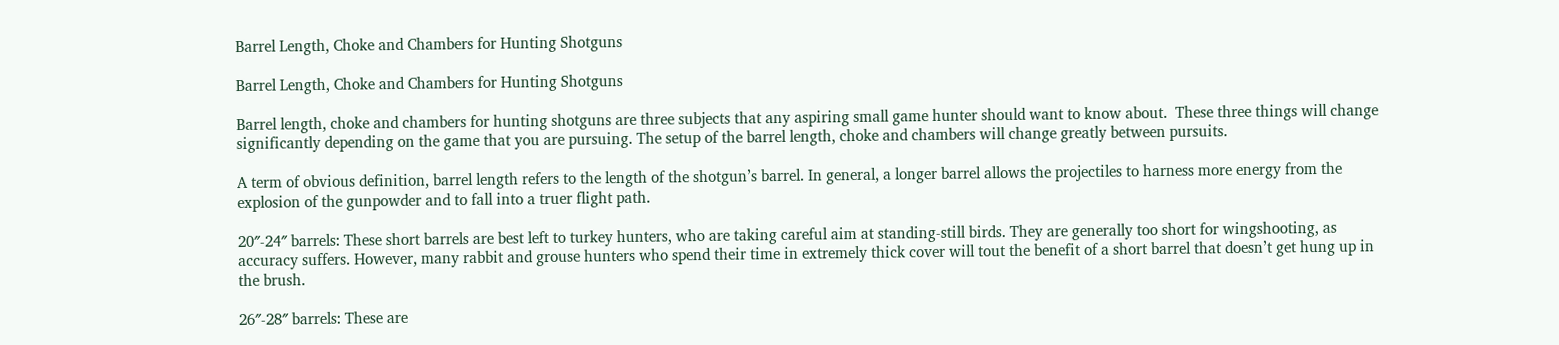Barrel Length, Choke and Chambers for Hunting Shotguns

Barrel Length, Choke and Chambers for Hunting Shotguns

Barrel length, choke and chambers for hunting shotguns are three subjects that any aspiring small game hunter should want to know about.  These three things will change significantly depending on the game that you are pursuing. The setup of the barrel length, choke and chambers will change greatly between pursuits.

A term of obvious definition, barrel length refers to the length of the shotgun’s barrel. In general, a longer barrel allows the projectiles to harness more energy from the explosion of the gunpowder and to fall into a truer flight path.

20″-24″ barrels: These short barrels are best left to turkey hunters, who are taking careful aim at standing-still birds. They are generally too short for wingshooting, as accuracy suffers. However, many rabbit and grouse hunters who spend their time in extremely thick cover will tout the benefit of a short barrel that doesn’t get hung up in the brush.

26″-28″ barrels: These are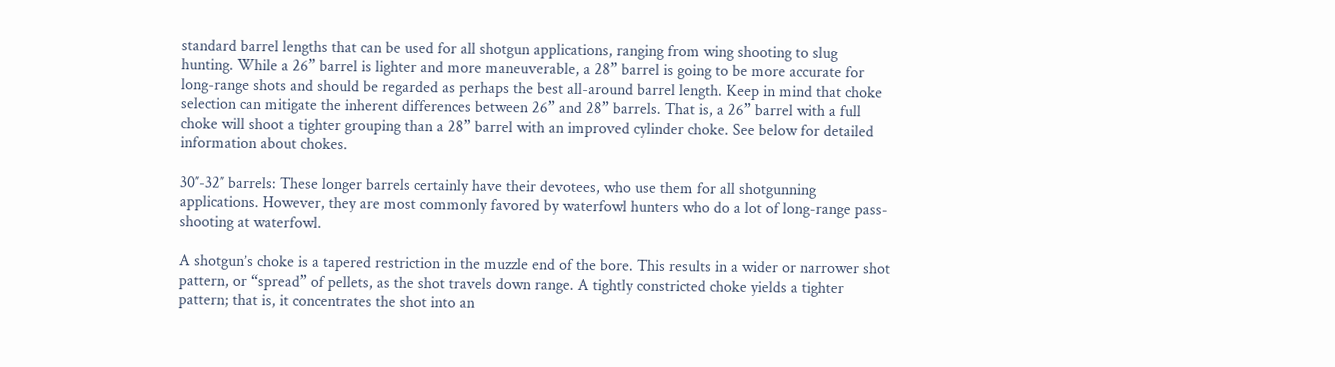standard barrel lengths that can be used for all shotgun applications, ranging from wing shooting to slug hunting. While a 26” barrel is lighter and more maneuverable, a 28” barrel is going to be more accurate for long-range shots and should be regarded as perhaps the best all-around barrel length. Keep in mind that choke selection can mitigate the inherent differences between 26” and 28” barrels. That is, a 26” barrel with a full choke will shoot a tighter grouping than a 28” barrel with an improved cylinder choke. See below for detailed information about chokes.

30″-32″ barrels: These longer barrels certainly have their devotees, who use them for all shotgunning applications. However, they are most commonly favored by waterfowl hunters who do a lot of long-range pass-shooting at waterfowl.

A shotgun’s choke is a tapered restriction in the muzzle end of the bore. This results in a wider or narrower shot pattern, or “spread” of pellets, as the shot travels down range. A tightly constricted choke yields a tighter pattern; that is, it concentrates the shot into an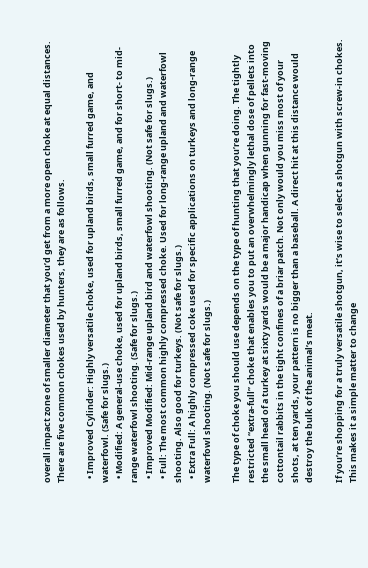overall impact zone of smaller diameter that you’d get from a more open choke at equal distances. There are five common chokes used by hunters, they are as follows.

  • Improved Cylinder: Highly versatile choke, used for upland birds, small furred game, and waterfowl. (Safe for slugs.)
  • Modified: A general-use choke, used for upland birds, small furred game, and for short- to mid-range waterfowl shooting. (Safe for slugs.)
  • Improved Modified: Mid-range upland bird and waterfowl shooting. (Not safe for slugs.)
  • Full: The most common highly compressed choke. Used for long-range upland and waterfowl shooting. Also good for turkeys. (Not safe for slugs.)
  • Extra Full: A highly compressed coke used for specific applications on turkeys and long-range waterfowl shooting. (Not safe for slugs.)

The type of choke you should use depends on the type of hunting that you’re doing. The tightly restricted “extra-full” choke that enables you to put an overwhelmingly lethal dose of pellets into the small head of a turkey at sixty yards would be a major handicap when gunning for fast-moving cottontail rabbits in the tight confines of a briar patch. Not only would you miss most of your shots, at ten yards, your pattern is no bigger than a baseball. A direct hit at this distance would destroy the bulk of the animal’s meat.

If you’re shopping for a truly versatile shotgun, it’s wise to select a shotgun with screw-in chokes. This makes it a simple matter to change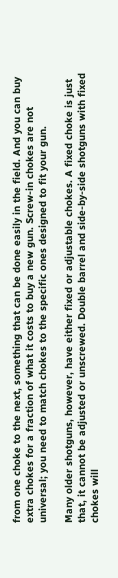from one choke to the next, something that can be done easily in the field. And you can buy extra chokes for a fraction of what it costs to buy a new gun. Screw-in chokes are not universal; you need to match chokes to the specific ones designed to fit your gun.

Many older shotguns, however, have either fixed or adjustable chokes. A fixed choke is just that, it cannot be adjusted or unscrewed. Double barrel and side-by-side shotguns with fixed chokes will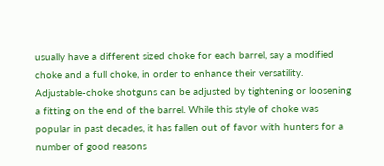usually have a different sized choke for each barrel, say a modified choke and a full choke, in order to enhance their versatility. Adjustable-choke shotguns can be adjusted by tightening or loosening a fitting on the end of the barrel. While this style of choke was popular in past decades, it has fallen out of favor with hunters for a number of good reasons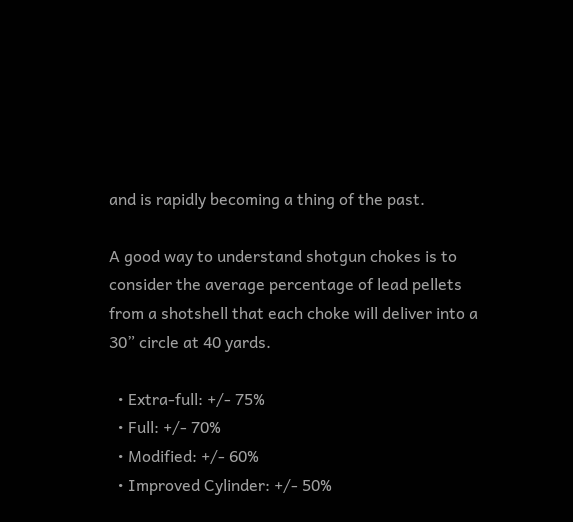and is rapidly becoming a thing of the past.

A good way to understand shotgun chokes is to consider the average percentage of lead pellets from a shotshell that each choke will deliver into a 30” circle at 40 yards.

  • Extra-full: +/- 75%
  • Full: +/- 70%
  • Modified: +/- 60%
  • Improved Cylinder: +/- 50%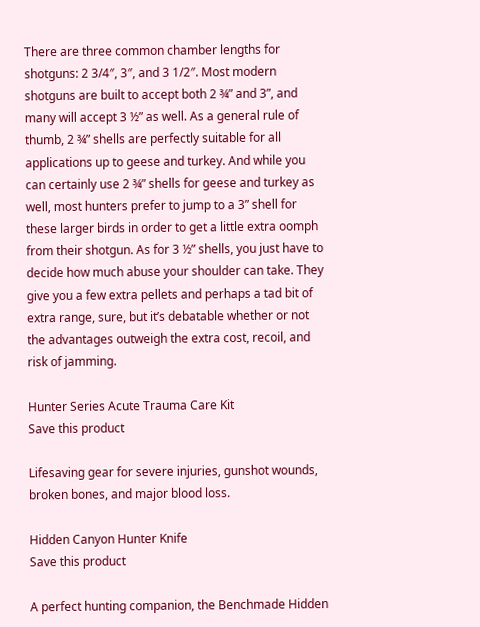There are three common chamber lengths for shotguns: 2 3/4″, 3″, and 3 1/2″. Most modern shotguns are built to accept both 2 ¾” and 3”, and many will accept 3 ½” as well. As a general rule of thumb, 2 ¾” shells are perfectly suitable for all applications up to geese and turkey. And while you can certainly use 2 ¾” shells for geese and turkey as well, most hunters prefer to jump to a 3” shell for these larger birds in order to get a little extra oomph from their shotgun. As for 3 ½” shells, you just have to decide how much abuse your shoulder can take. They give you a few extra pellets and perhaps a tad bit of extra range, sure, but it’s debatable whether or not the advantages outweigh the extra cost, recoil, and risk of jamming.

Hunter Series Acute Trauma Care Kit
Save this product

Lifesaving gear for severe injuries, gunshot wounds, broken bones, and major blood loss.

Hidden Canyon Hunter Knife
Save this product

A perfect hunting companion, the Benchmade Hidden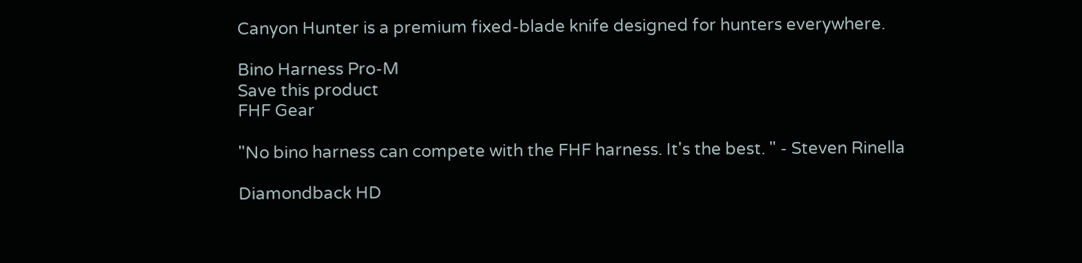Canyon Hunter is a premium fixed-blade knife designed for hunters everywhere.

Bino Harness Pro-M
Save this product
FHF Gear

"No bino harness can compete with the FHF harness. It's the best. " - Steven Rinella

Diamondback HD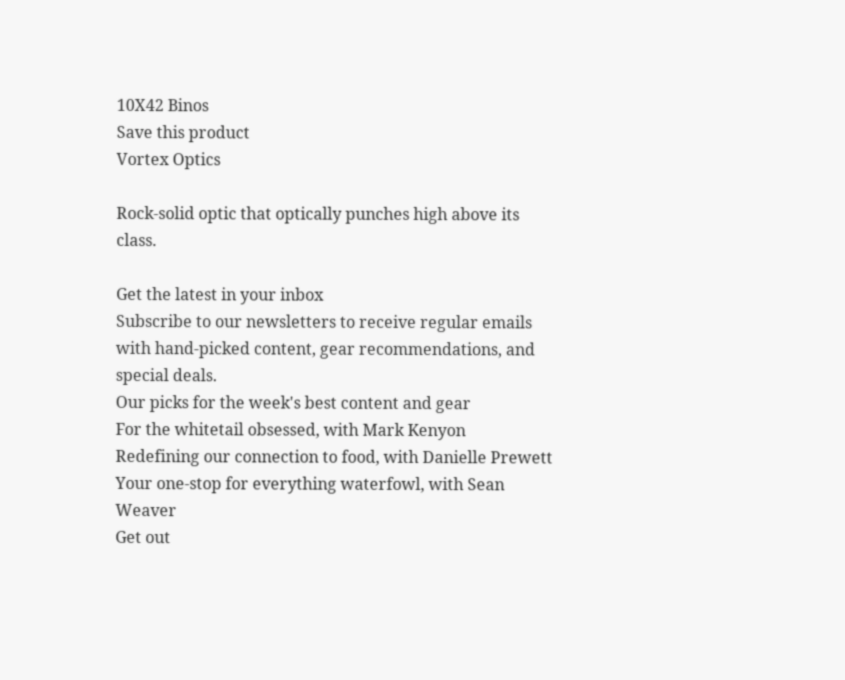10X42 Binos
Save this product
Vortex Optics

Rock-solid optic that optically punches high above its class.

Get the latest in your inbox
Subscribe to our newsletters to receive regular emails with hand-picked content, gear recommendations, and special deals.
Our picks for the week's best content and gear
For the whitetail obsessed, with Mark Kenyon
Redefining our connection to food, with Danielle Prewett
Your one-stop for everything waterfowl, with Sean Weaver
Get out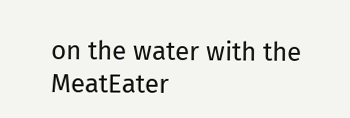on the water with the MeatEater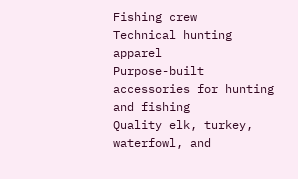Fishing crew
Technical hunting apparel
Purpose-built accessories for hunting and fishing
Quality elk, turkey, waterfowl, and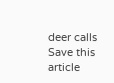deer calls
Save this article